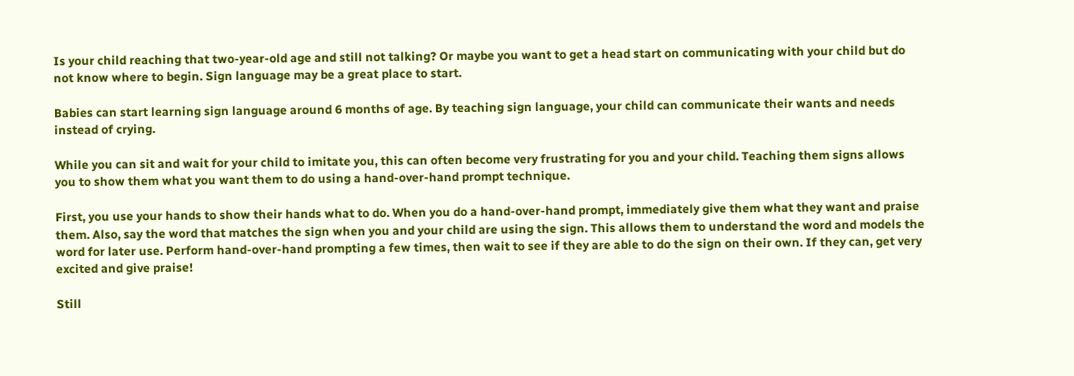Is your child reaching that two-year-old age and still not talking? Or maybe you want to get a head start on communicating with your child but do not know where to begin. Sign language may be a great place to start.

Babies can start learning sign language around 6 months of age. By teaching sign language, your child can communicate their wants and needs instead of crying.

While you can sit and wait for your child to imitate you, this can often become very frustrating for you and your child. Teaching them signs allows you to show them what you want them to do using a hand-over-hand prompt technique.

First, you use your hands to show their hands what to do. When you do a hand-over-hand prompt, immediately give them what they want and praise them. Also, say the word that matches the sign when you and your child are using the sign. This allows them to understand the word and models the word for later use. Perform hand-over-hand prompting a few times, then wait to see if they are able to do the sign on their own. If they can, get very excited and give praise!

Still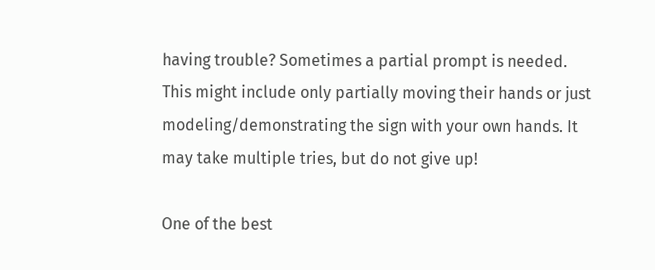having trouble? Sometimes a partial prompt is needed. This might include only partially moving their hands or just modeling/demonstrating the sign with your own hands. It may take multiple tries, but do not give up!

One of the best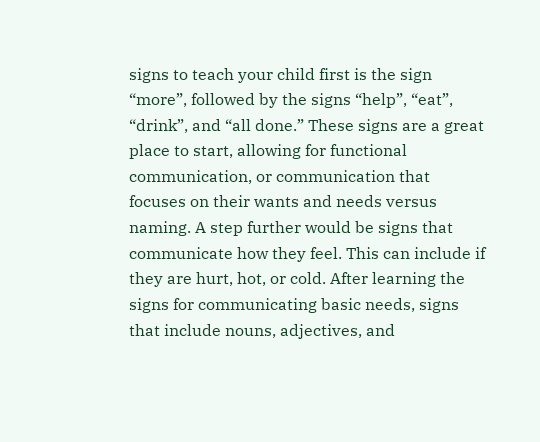signs to teach your child first is the sign “more”, followed by the signs “help”, “eat”, “drink”, and “all done.” These signs are a great place to start, allowing for functional communication, or communication that focuses on their wants and needs versus naming. A step further would be signs that communicate how they feel. This can include if they are hurt, hot, or cold. After learning the signs for communicating basic needs, signs that include nouns, adjectives, and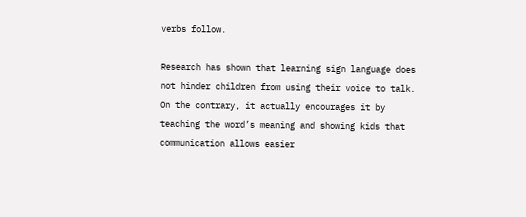verbs follow.

Research has shown that learning sign language does not hinder children from using their voice to talk. On the contrary, it actually encourages it by teaching the word’s meaning and showing kids that communication allows easier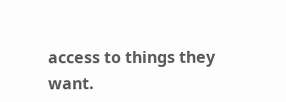access to things they want.